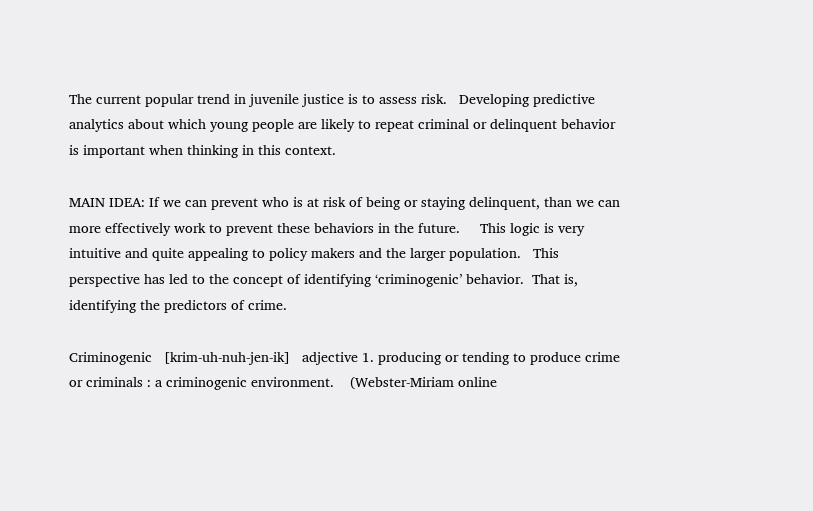The current popular trend in juvenile justice is to assess risk.   Developing predictive analytics about which young people are likely to repeat criminal or delinquent behavior is important when thinking in this context.

MAIN IDEA: If we can prevent who is at risk of being or staying delinquent, than we can more effectively work to prevent these behaviors in the future.     This logic is very intuitive and quite appealing to policy makers and the larger population.   This perspective has led to the concept of identifying ‘criminogenic’ behavior.  That is, identifying the predictors of crime.

Criminogenic   [krim-uh-nuh-jen-ik]   adjective 1. producing or tending to produce crime or criminals : a criminogenic environment.    (Webster-Miriam online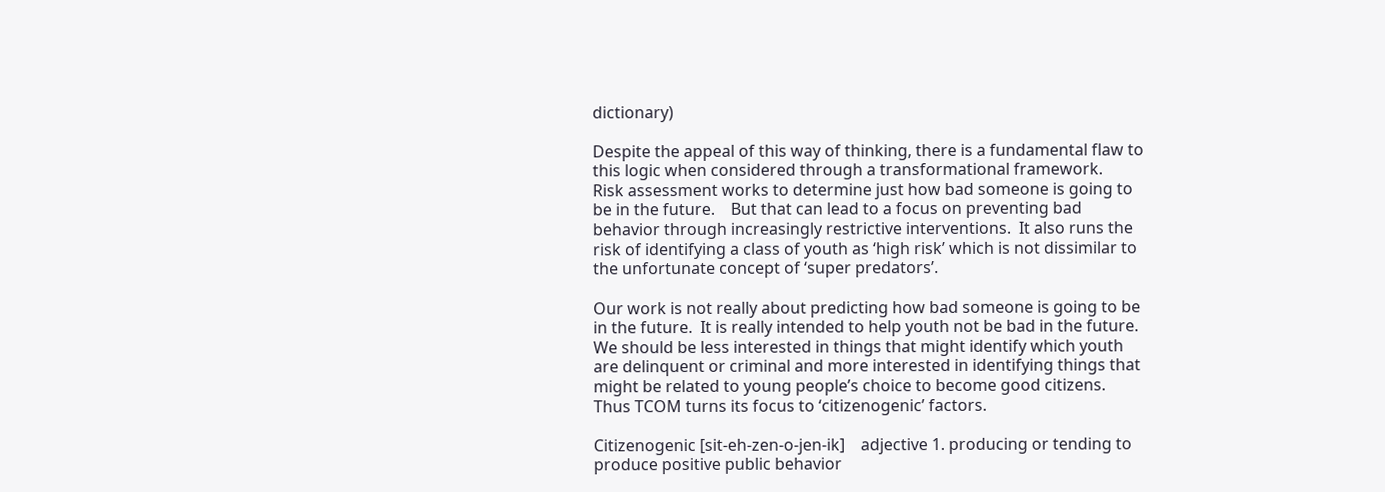dictionary)

Despite the appeal of this way of thinking, there is a fundamental flaw to this logic when considered through a transformational framework.     Risk assessment works to determine just how bad someone is going to be in the future.    But that can lead to a focus on preventing bad behavior through increasingly restrictive interventions.  It also runs the risk of identifying a class of youth as ‘high risk’ which is not dissimilar to the unfortunate concept of ‘super predators’.

Our work is not really about predicting how bad someone is going to be in the future.  It is really intended to help youth not be bad in the future.   We should be less interested in things that might identify which youth are delinquent or criminal and more interested in identifying things that might be related to young people’s choice to become good citizens.   Thus TCOM turns its focus to ‘citizenogenic’ factors.

Citizenogenic [sit-eh-zen-o-jen-ik]    adjective 1. producing or tending to produce positive public behavior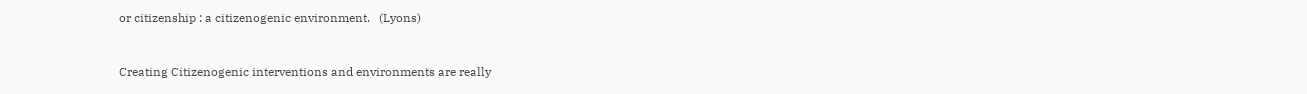or citizenship : a citizenogenic environment.   (Lyons)


Creating Citizenogenic interventions and environments are really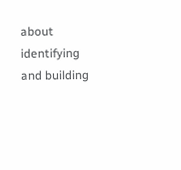about identifying and building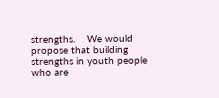strengths.    We would propose that building strengths in youth people who are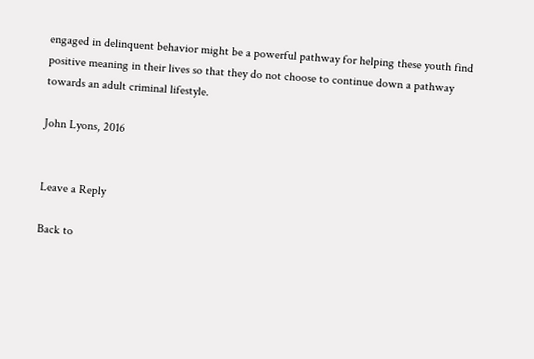engaged in delinquent behavior might be a powerful pathway for helping these youth find positive meaning in their lives so that they do not choose to continue down a pathway towards an adult criminal lifestyle.

John Lyons, 2016


Leave a Reply

Back to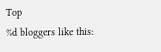Top
%d bloggers like this: